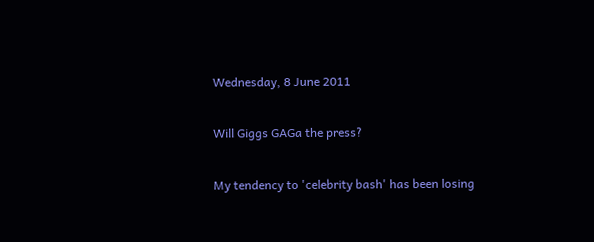Wednesday, 8 June 2011

Will Giggs GAGa the press?

My tendency to 'celebrity bash' has been losing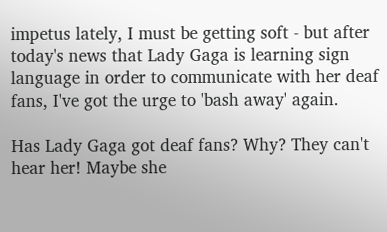impetus lately, I must be getting soft - but after today's news that Lady Gaga is learning sign language in order to communicate with her deaf fans, I've got the urge to 'bash away' again.

Has Lady Gaga got deaf fans? Why? They can't hear her! Maybe she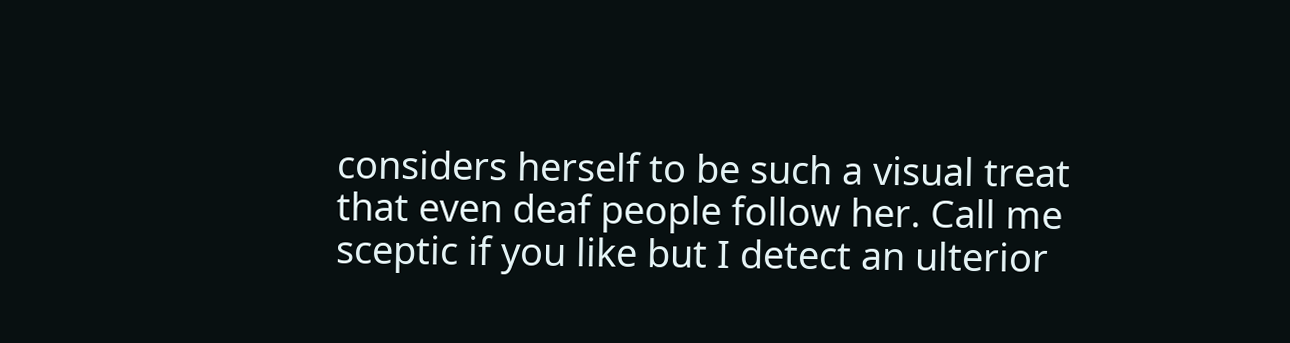considers herself to be such a visual treat that even deaf people follow her. Call me sceptic if you like but I detect an ulterior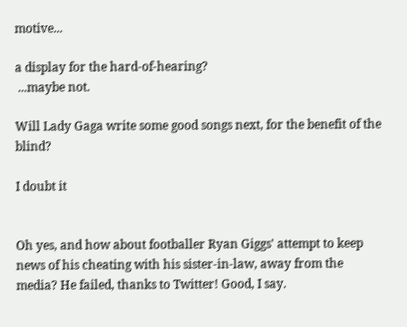motive...

a display for the hard-of-hearing?
 ...maybe not.

Will Lady Gaga write some good songs next, for the benefit of the blind?

I doubt it


Oh yes, and how about footballer Ryan Giggs' attempt to keep news of his cheating with his sister-in-law, away from the media? He failed, thanks to Twitter! Good, I say.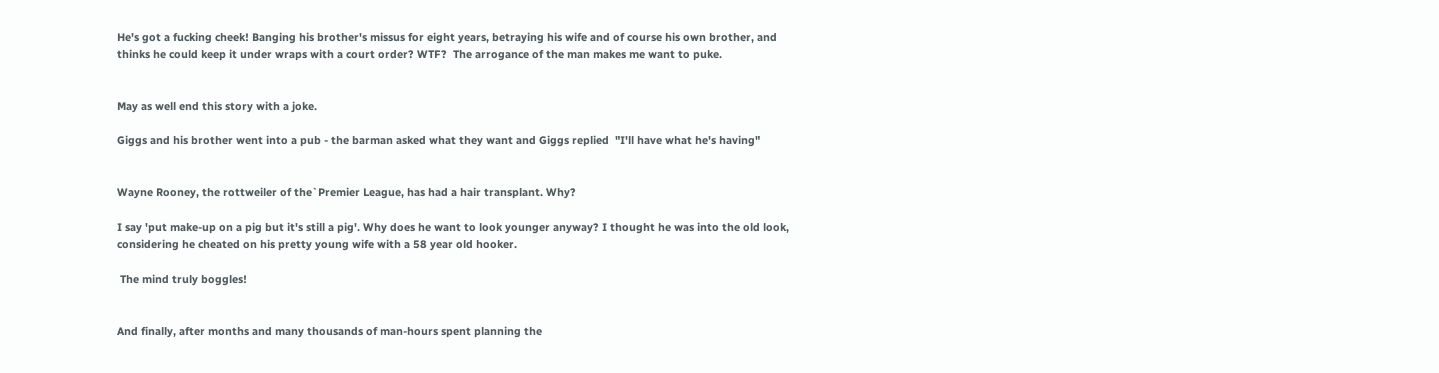He's got a fucking cheek! Banging his brother's missus for eight years, betraying his wife and of course his own brother, and thinks he could keep it under wraps with a court order? WTF?  The arrogance of the man makes me want to puke.


May as well end this story with a joke.

Giggs and his brother went into a pub - the barman asked what they want and Giggs replied  "I'll have what he's having"


Wayne Rooney, the rottweiler of the`Premier League, has had a hair transplant. Why?

I say 'put make-up on a pig but it's still a pig'. Why does he want to look younger anyway? I thought he was into the old look, considering he cheated on his pretty young wife with a 58 year old hooker.

 The mind truly boggles!


And finally, after months and many thousands of man-hours spent planning the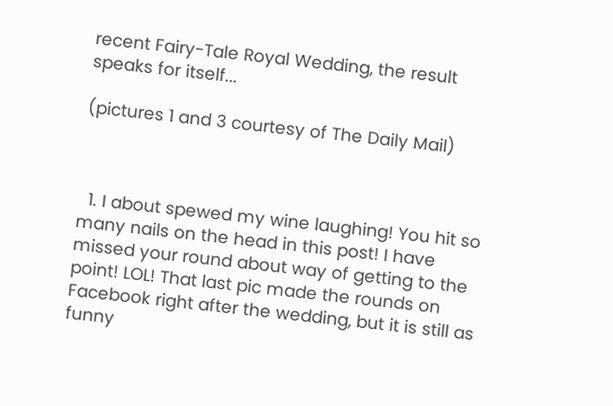recent Fairy-Tale Royal Wedding, the result speaks for itself...

(pictures 1 and 3 courtesy of The Daily Mail)



  1. I about spewed my wine laughing! You hit so many nails on the head in this post! I have missed your round about way of getting to the point! LOL! That last pic made the rounds on Facebook right after the wedding, but it is still as funny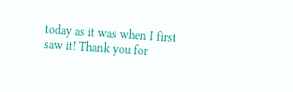today as it was when I first saw it! Thank you for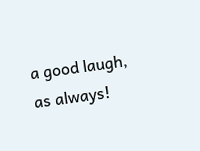a good laugh, as always!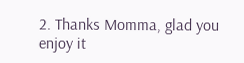2. Thanks Momma, glad you enjoy it